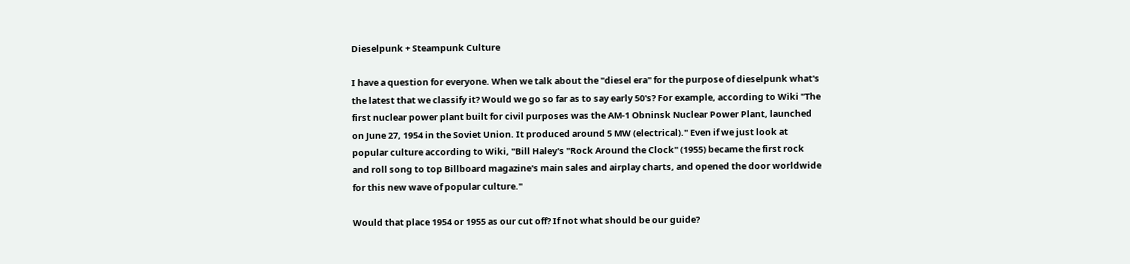Dieselpunk + Steampunk Culture

I have a question for everyone. When we talk about the "diesel era" for the purpose of dieselpunk what's the latest that we classify it? Would we go so far as to say early 50's? For example, according to Wiki "The first nuclear power plant built for civil purposes was the AM-1 Obninsk Nuclear Power Plant, launched on June 27, 1954 in the Soviet Union. It produced around 5 MW (electrical)." Even if we just look at popular culture according to Wiki, "Bill Haley's "Rock Around the Clock" (1955) became the first rock and roll song to top Billboard magazine's main sales and airplay charts, and opened the door worldwide for this new wave of popular culture."

Would that place 1954 or 1955 as our cut off? If not what should be our guide?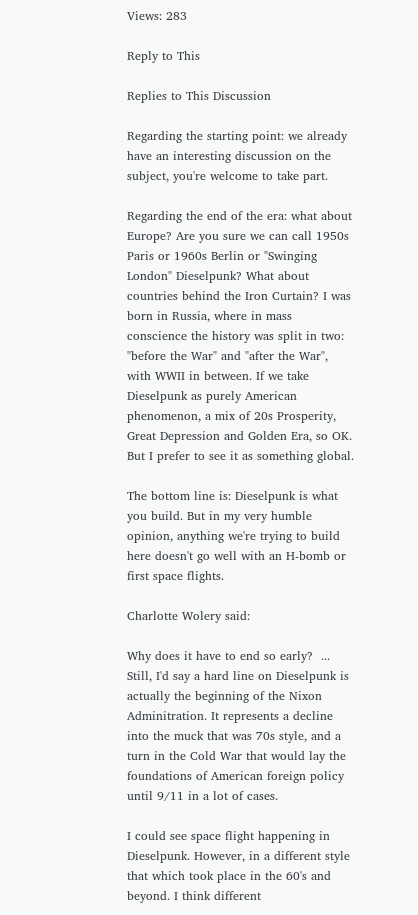Views: 283

Reply to This

Replies to This Discussion

Regarding the starting point: we already have an interesting discussion on the subject, you're welcome to take part.

Regarding the end of the era: what about Europe? Are you sure we can call 1950s Paris or 1960s Berlin or "Swinging London" Dieselpunk? What about countries behind the Iron Curtain? I was born in Russia, where in mass conscience the history was split in two: "before the War" and "after the War", with WWII in between. If we take Dieselpunk as purely American phenomenon, a mix of 20s Prosperity, Great Depression and Golden Era, so OK. But I prefer to see it as something global.

The bottom line is: Dieselpunk is what you build. But in my very humble opinion, anything we're trying to build here doesn't go well with an H-bomb or first space flights.

Charlotte Wolery said:

Why does it have to end so early?  ... Still, I'd say a hard line on Dieselpunk is actually the beginning of the Nixon Adminitration. It represents a decline into the muck that was 70s style, and a turn in the Cold War that would lay the foundations of American foreign policy until 9/11 in a lot of cases.

I could see space flight happening in Dieselpunk. However, in a different style that which took place in the 60's and beyond. I think different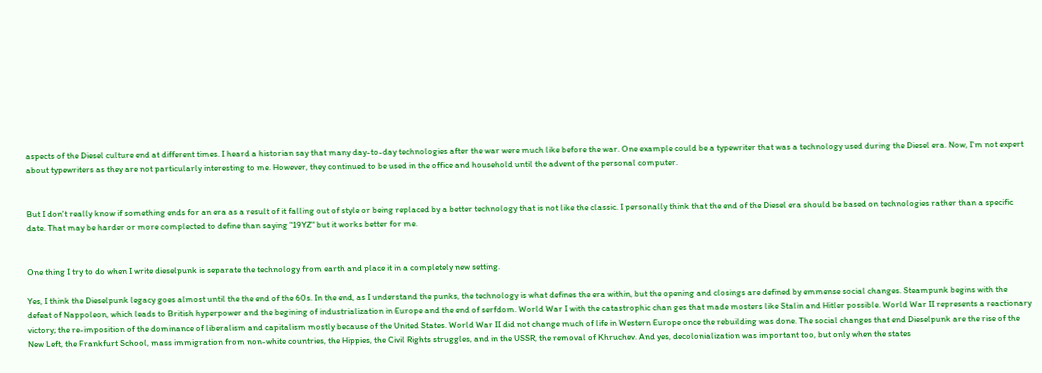aspects of the Diesel culture end at different times. I heard a historian say that many day-to-day technologies after the war were much like before the war. One example could be a typewriter that was a technology used during the Diesel era. Now, I'm not expert about typewriters as they are not particularly interesting to me. However, they continued to be used in the office and household until the advent of the personal computer.


But I don't really know if something ends for an era as a result of it falling out of style or being replaced by a better technology that is not like the classic. I personally think that the end of the Diesel era should be based on technologies rather than a specific date. That may be harder or more complected to define than saying "19YZ" but it works better for me.


One thing I try to do when I write dieselpunk is separate the technology from earth and place it in a completely new setting.

Yes, I think the Dieselpunk legacy goes almost until the the end of the 60s. In the end, as I understand the punks, the technology is what defines the era within, but the opening and closings are defined by emmense social changes. Steampunk begins with the defeat of Nappoleon, which leads to British hyperpower and the begining of industrialization in Europe and the end of serfdom. World War I with the catastrophic chan ges that made mosters like Stalin and Hitler possible. World War II represents a reactionary victory; the re-imposition of the dominance of liberalism and capitalism mostly because of the United States. World War II did not change much of life in Western Europe once the rebuilding was done. The social changes that end Dieselpunk are the rise of the New Left, the Frankfurt School, mass immigration from non-white countries, the Hippies, the Civil Rights struggles, and in the USSR, the removal of Khruchev. And yes, decolonialization was important too, but only when the states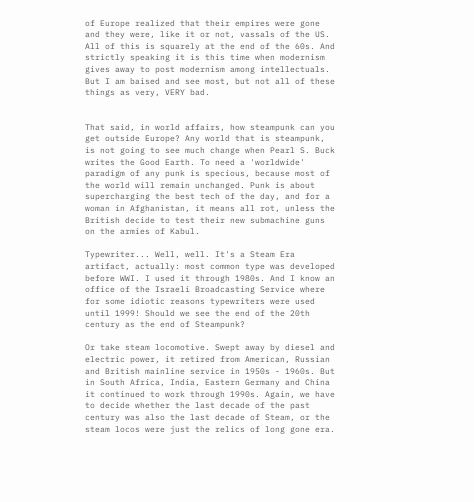of Europe realized that their empires were gone and they were, like it or not, vassals of the US. All of this is squarely at the end of the 60s. And strictly speaking it is this time when modernism gives away to post modernism among intellectuals. But I am baised and see most, but not all of these things as very, VERY bad.


That said, in world affairs, how steampunk can you get outside Europe? Any world that is steampunk, is not going to see much change when Pearl S. Buck writes the Good Earth. To need a 'worldwide' paradigm of any punk is specious, because most of the world will remain unchanged. Punk is about supercharging the best tech of the day, and for a woman in Afghanistan, it means all rot, unless the British decide to test their new submachine guns on the armies of Kabul.

Typewriter... Well, well. It's a Steam Era artifact, actually: most common type was developed before WWI. I used it through 1980s. And I know an office of the Israeli Broadcasting Service where for some idiotic reasons typewriters were used until 1999! Should we see the end of the 20th century as the end of Steampunk?

Or take steam locomotive. Swept away by diesel and electric power, it retired from American, Russian and British mainline service in 1950s - 1960s. But in South Africa, India, Eastern Germany and China it continued to work through 1990s. Again, we have to decide whether the last decade of the past century was also the last decade of Steam, or the steam locos were just the relics of long gone era.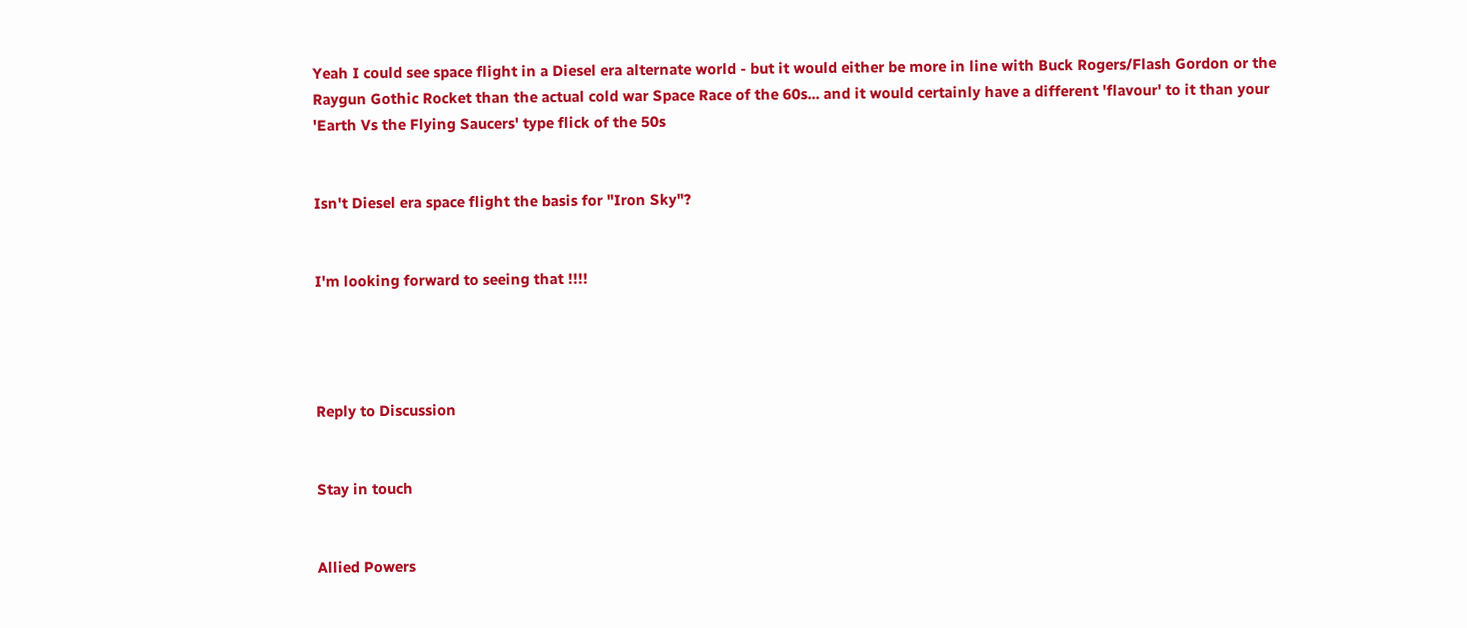Yeah I could see space flight in a Diesel era alternate world - but it would either be more in line with Buck Rogers/Flash Gordon or the Raygun Gothic Rocket than the actual cold war Space Race of the 60s... and it would certainly have a different 'flavour' to it than your 'Earth Vs the Flying Saucers' type flick of the 50s


Isn't Diesel era space flight the basis for "Iron Sky"?


I'm looking forward to seeing that !!!!




Reply to Discussion


Stay in touch


Allied Powers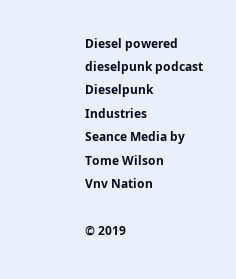Diesel powered dieselpunk podcast
Dieselpunk Industries
Seance Media by Tome Wilson
Vnv Nation

© 2019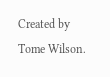Created by Tome Wilson.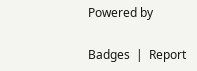Powered by

Badges  |  Report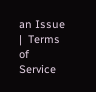an Issue  |  Terms of Service